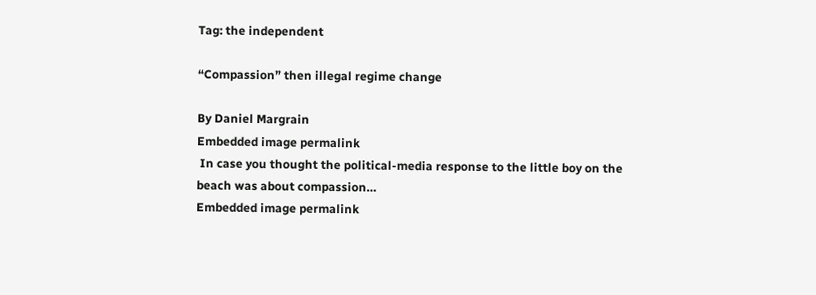Tag: the independent

“Compassion” then illegal regime change

By Daniel Margrain
Embedded image permalink
 In case you thought the political-media response to the little boy on the beach was about compassion…
Embedded image permalink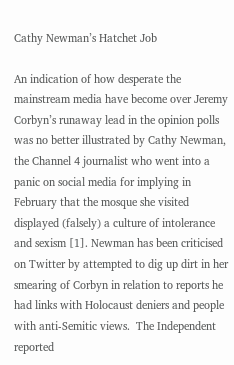Cathy Newman’s Hatchet Job

An indication of how desperate the mainstream media have become over Jeremy Corbyn’s runaway lead in the opinion polls was no better illustrated by Cathy Newman, the Channel 4 journalist who went into a panic on social media for implying in February that the mosque she visited displayed (falsely) a culture of intolerance and sexism [1]. Newman has been criticised on Twitter by attempted to dig up dirt in her smearing of Corbyn in relation to reports he had links with Holocaust deniers and people with anti-Semitic views.  The Independent reported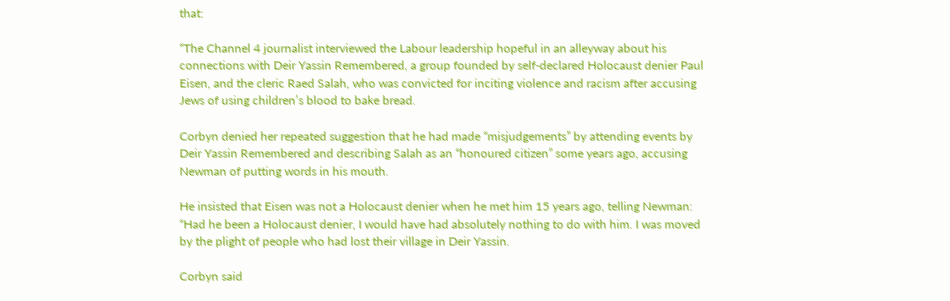that:

“The Channel 4 journalist interviewed the Labour leadership hopeful in an alleyway about his connections with Deir Yassin Remembered, a group founded by self-declared Holocaust denier Paul Eisen, and the cleric Raed Salah, who was convicted for inciting violence and racism after accusing Jews of using children’s blood to bake bread.

Corbyn denied her repeated suggestion that he had made “misjudgements” by attending events by Deir Yassin Remembered and describing Salah as an “honoured citizen” some years ago, accusing Newman of putting words in his mouth.

He insisted that Eisen was not a Holocaust denier when he met him 15 years ago, telling Newman: “Had he been a Holocaust denier, I would have had absolutely nothing to do with him. I was moved by the plight of people who had lost their village in Deir Yassin.

Corbyn said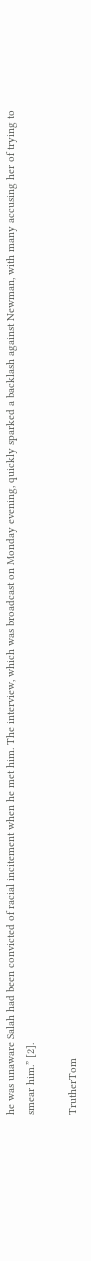he was unaware Salah had been convicted of racial incitement when he met him. The interview, which was broadcast on Monday evening, quickly sparked a backlash against Newman, with many accusing her of trying to smear him.” [2].

TrutherTom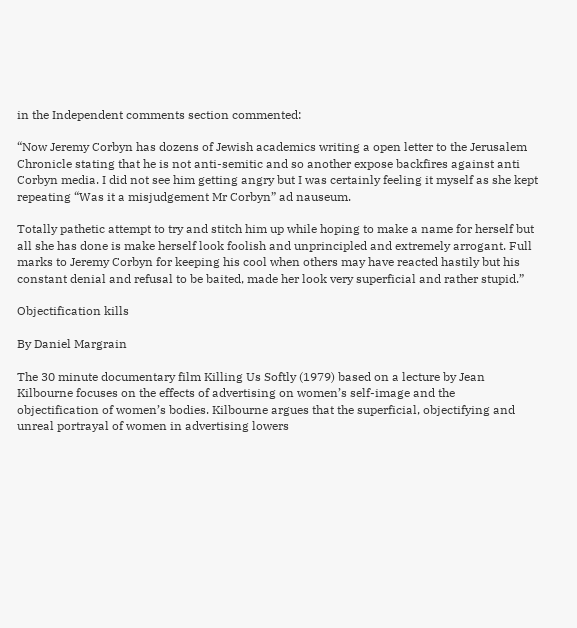in the Independent comments section commented:

“Now Jeremy Corbyn has dozens of Jewish academics writing a open letter to the Jerusalem Chronicle stating that he is not anti-semitic and so another expose backfires against anti Corbyn media. I did not see him getting angry but I was certainly feeling it myself as she kept repeating “Was it a misjudgement Mr Corbyn” ad nauseum.

Totally pathetic attempt to try and stitch him up while hoping to make a name for herself but all she has done is make herself look foolish and unprincipled and extremely arrogant. Full marks to Jeremy Corbyn for keeping his cool when others may have reacted hastily but his constant denial and refusal to be baited, made her look very superficial and rather stupid.”

Objectification kills

By Daniel Margrain

The 30 minute documentary film Killing Us Softly (1979) based on a lecture by Jean Kilbourne focuses on the effects of advertising on women’s self-image and the objectification of women’s bodies. Kilbourne argues that the superficial, objectifying and unreal portrayal of women in advertising lowers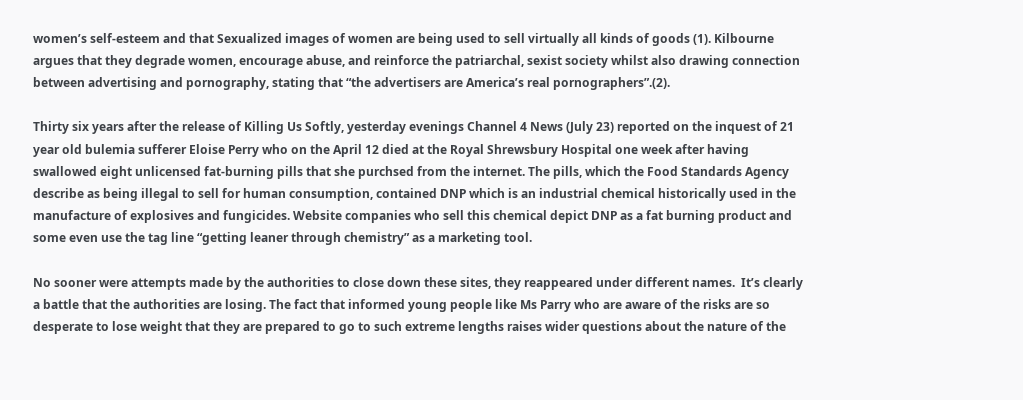women’s self-esteem and that Sexualized images of women are being used to sell virtually all kinds of goods (1). Kilbourne argues that they degrade women, encourage abuse, and reinforce the patriarchal, sexist society whilst also drawing connection between advertising and pornography, stating that “the advertisers are America’s real pornographers”.(2).

Thirty six years after the release of Killing Us Softly, yesterday evenings Channel 4 News (July 23) reported on the inquest of 21 year old bulemia sufferer Eloise Perry who on the April 12 died at the Royal Shrewsbury Hospital one week after having swallowed eight unlicensed fat-burning pills that she purchsed from the internet. The pills, which the Food Standards Agency describe as being illegal to sell for human consumption, contained DNP which is an industrial chemical historically used in the manufacture of explosives and fungicides. Website companies who sell this chemical depict DNP as a fat burning product and some even use the tag line “getting leaner through chemistry” as a marketing tool.

No sooner were attempts made by the authorities to close down these sites, they reappeared under different names.  It’s clearly a battle that the authorities are losing. The fact that informed young people like Ms Parry who are aware of the risks are so desperate to lose weight that they are prepared to go to such extreme lengths raises wider questions about the nature of the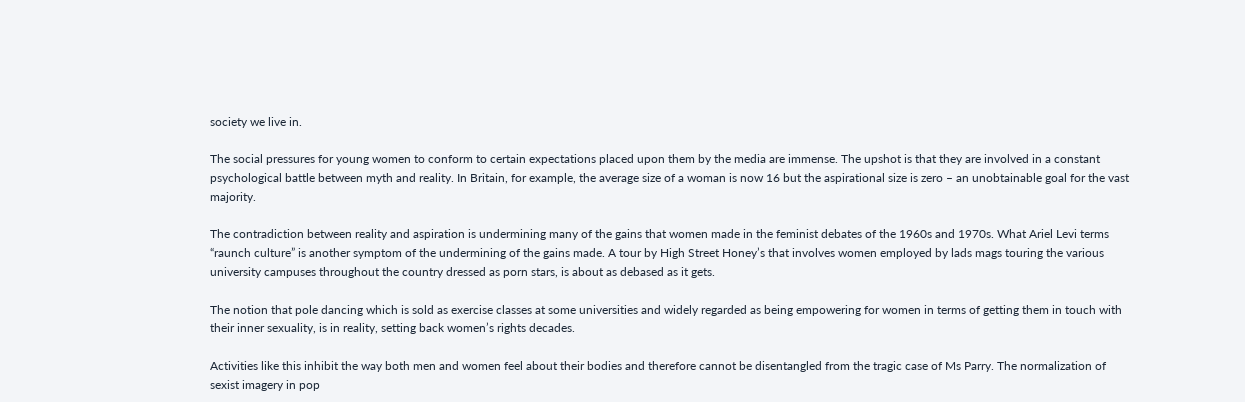society we live in.

The social pressures for young women to conform to certain expectations placed upon them by the media are immense. The upshot is that they are involved in a constant psychological battle between myth and reality. In Britain, for example, the average size of a woman is now 16 but the aspirational size is zero – an unobtainable goal for the vast majority.

The contradiction between reality and aspiration is undermining many of the gains that women made in the feminist debates of the 1960s and 1970s. What Ariel Levi terms “raunch culture” is another symptom of the undermining of the gains made. A tour by High Street Honey’s that involves women employed by lads mags touring the various university campuses throughout the country dressed as porn stars, is about as debased as it gets.

The notion that pole dancing which is sold as exercise classes at some universities and widely regarded as being empowering for women in terms of getting them in touch with their inner sexuality, is in reality, setting back women’s rights decades.

Activities like this inhibit the way both men and women feel about their bodies and therefore cannot be disentangled from the tragic case of Ms Parry. The normalization of sexist imagery in pop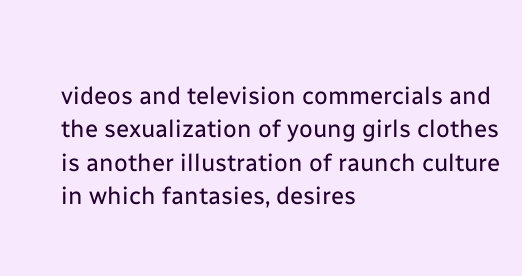videos and television commercials and the sexualization of young girls clothes is another illustration of raunch culture in which fantasies, desires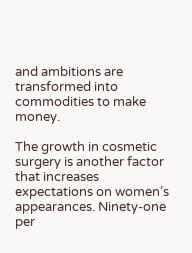and ambitions are transformed into commodities to make money.

The growth in cosmetic surgery is another factor that increases expectations on women’s appearances. Ninety-one per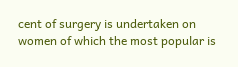cent of surgery is undertaken on women of which the most popular is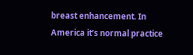breast enhancement. In America it’s normal practice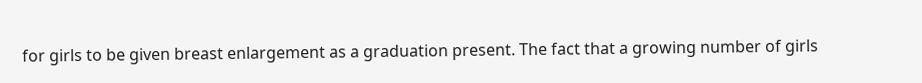for girls to be given breast enlargement as a graduation present. The fact that a growing number of girls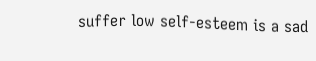suffer low self-esteem is a sad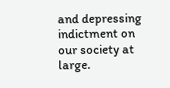and depressing indictment on our society at large.